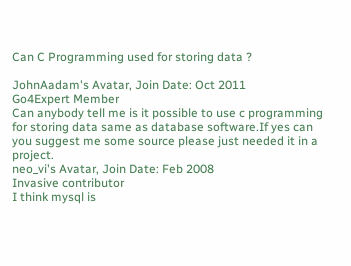Can C Programming used for storing data ?

JohnAadam's Avatar, Join Date: Oct 2011
Go4Expert Member
Can anybody tell me is it possible to use c programming for storing data same as database software.If yes can you suggest me some source please just needed it in a project.
neo_vi's Avatar, Join Date: Feb 2008
Invasive contributor
I think mysql is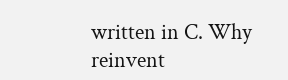written in C. Why reinvent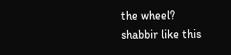the wheel?
shabbir like this